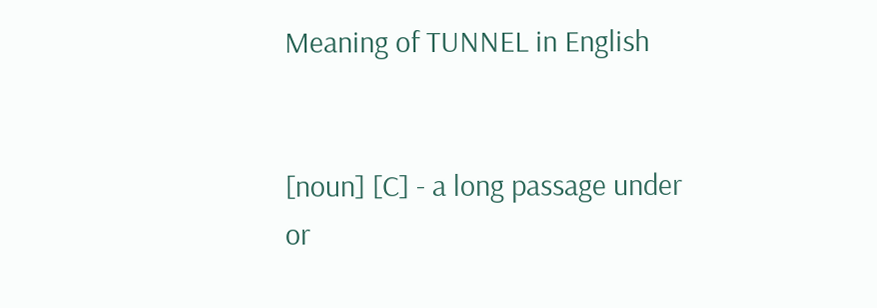Meaning of TUNNEL in English


[noun] [C] - a long passage under or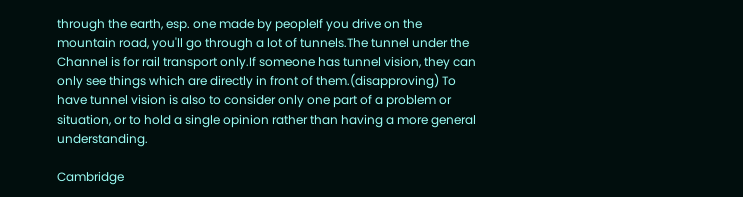through the earth, esp. one made by peopleIf you drive on the mountain road, you'll go through a lot of tunnels.The tunnel under the Channel is for rail transport only.If someone has tunnel vision, they can only see things which are directly in front of them.(disapproving) To have tunnel vision is also to consider only one part of a problem or situation, or to hold a single opinion rather than having a more general understanding.

Cambridge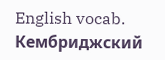English vocab.      Кембриджский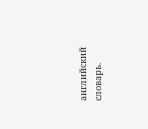английский словарь.